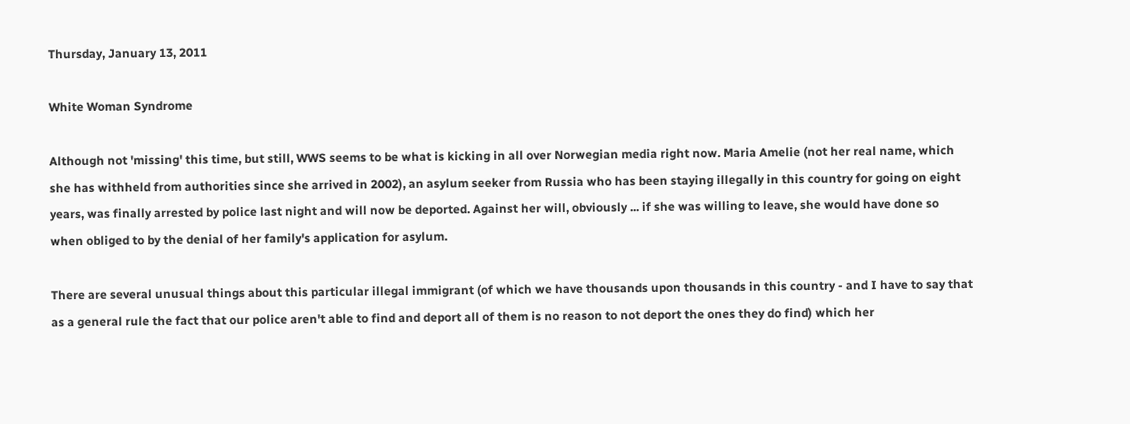Thursday, January 13, 2011

White Woman Syndrome

Although not 'missing' this time, but still, WWS seems to be what is kicking in all over Norwegian media right now. Maria Amelie (not her real name, which she has withheld from authorities since she arrived in 2002), an asylum seeker from Russia who has been staying illegally in this country for going on eight years, was finally arrested by police last night and will now be deported. Against her will, obviously ... if she was willing to leave, she would have done so when obliged to by the denial of her family's application for asylum.

There are several unusual things about this particular illegal immigrant (of which we have thousands upon thousands in this country - and I have to say that as a general rule the fact that our police aren't able to find and deport all of them is no reason to not deport the ones they do find) which her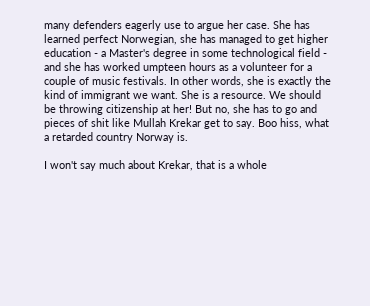many defenders eagerly use to argue her case. She has learned perfect Norwegian, she has managed to get higher education - a Master's degree in some technological field - and she has worked umpteen hours as a volunteer for a couple of music festivals. In other words, she is exactly the kind of immigrant we want. She is a resource. We should be throwing citizenship at her! But no, she has to go and pieces of shit like Mullah Krekar get to say. Boo hiss, what a retarded country Norway is.

I won't say much about Krekar, that is a whole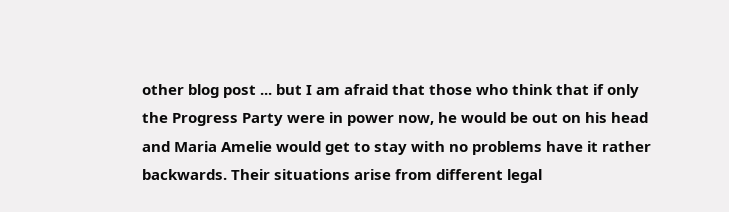other blog post ... but I am afraid that those who think that if only the Progress Party were in power now, he would be out on his head and Maria Amelie would get to stay with no problems have it rather backwards. Their situations arise from different legal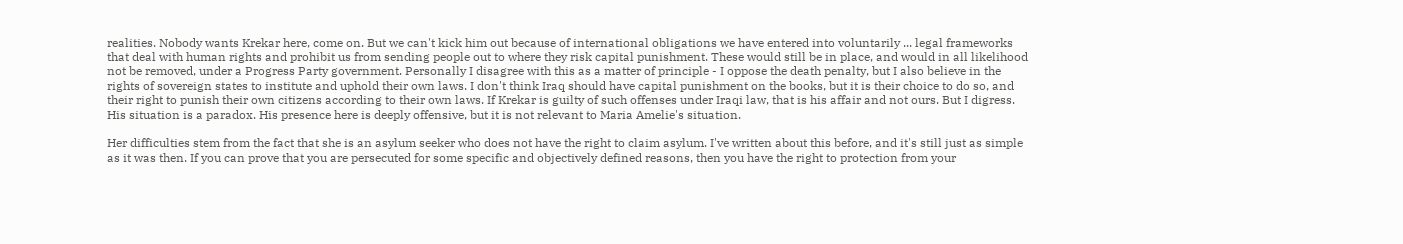realities. Nobody wants Krekar here, come on. But we can't kick him out because of international obligations we have entered into voluntarily ... legal frameworks that deal with human rights and prohibit us from sending people out to where they risk capital punishment. These would still be in place, and would in all likelihood not be removed, under a Progress Party government. Personally I disagree with this as a matter of principle - I oppose the death penalty, but I also believe in the rights of sovereign states to institute and uphold their own laws. I don't think Iraq should have capital punishment on the books, but it is their choice to do so, and their right to punish their own citizens according to their own laws. If Krekar is guilty of such offenses under Iraqi law, that is his affair and not ours. But I digress. His situation is a paradox. His presence here is deeply offensive, but it is not relevant to Maria Amelie's situation.

Her difficulties stem from the fact that she is an asylum seeker who does not have the right to claim asylum. I've written about this before, and it's still just as simple as it was then. If you can prove that you are persecuted for some specific and objectively defined reasons, then you have the right to protection from your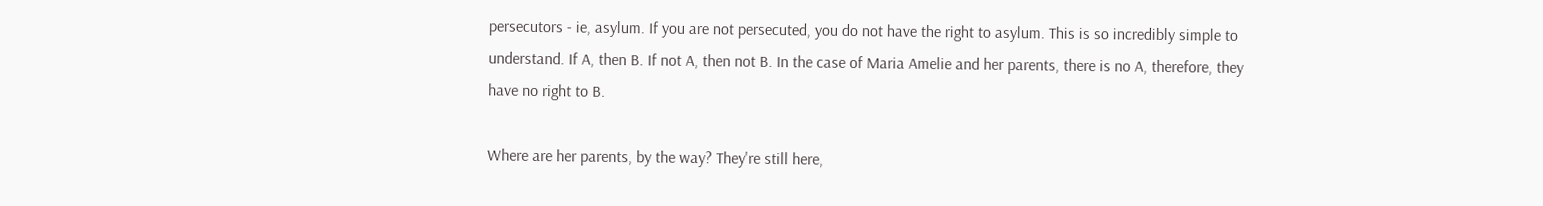persecutors - ie, asylum. If you are not persecuted, you do not have the right to asylum. This is so incredibly simple to understand. If A, then B. If not A, then not B. In the case of Maria Amelie and her parents, there is no A, therefore, they have no right to B.

Where are her parents, by the way? They're still here,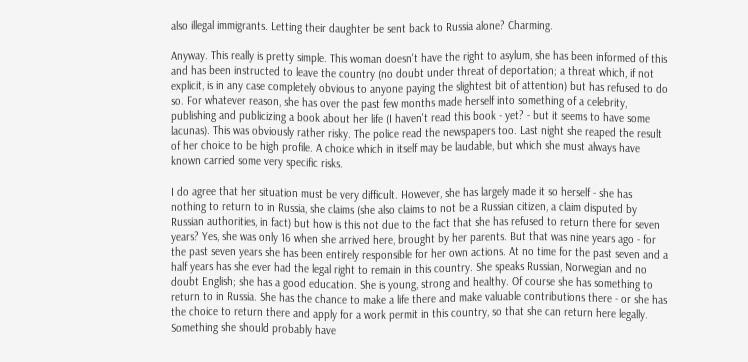also illegal immigrants. Letting their daughter be sent back to Russia alone? Charming.

Anyway. This really is pretty simple. This woman doesn't have the right to asylum, she has been informed of this and has been instructed to leave the country (no doubt under threat of deportation; a threat which, if not explicit, is in any case completely obvious to anyone paying the slightest bit of attention) but has refused to do so. For whatever reason, she has over the past few months made herself into something of a celebrity, publishing and publicizing a book about her life (I haven't read this book - yet? - but it seems to have some lacunas). This was obviously rather risky. The police read the newspapers too. Last night she reaped the result of her choice to be high profile. A choice which in itself may be laudable, but which she must always have known carried some very specific risks.

I do agree that her situation must be very difficult. However, she has largely made it so herself - she has nothing to return to in Russia, she claims (she also claims to not be a Russian citizen, a claim disputed by Russian authorities, in fact) but how is this not due to the fact that she has refused to return there for seven years? Yes, she was only 16 when she arrived here, brought by her parents. But that was nine years ago - for the past seven years she has been entirely responsible for her own actions. At no time for the past seven and a half years has she ever had the legal right to remain in this country. She speaks Russian, Norwegian and no doubt English; she has a good education. She is young, strong and healthy. Of course she has something to return to in Russia. She has the chance to make a life there and make valuable contributions there - or she has the choice to return there and apply for a work permit in this country, so that she can return here legally. Something she should probably have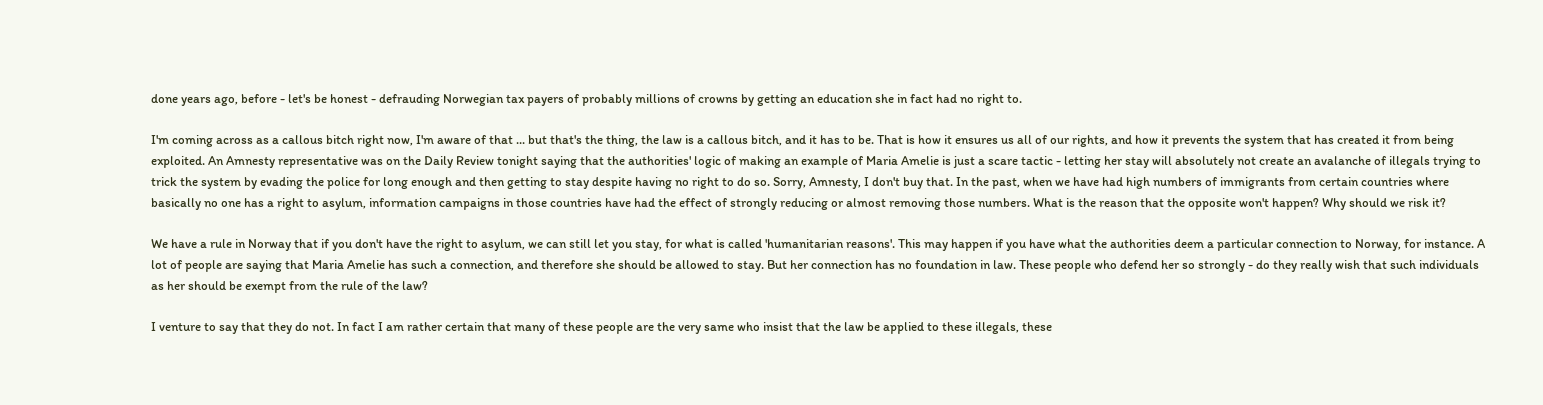done years ago, before - let's be honest - defrauding Norwegian tax payers of probably millions of crowns by getting an education she in fact had no right to.

I'm coming across as a callous bitch right now, I'm aware of that ... but that's the thing, the law is a callous bitch, and it has to be. That is how it ensures us all of our rights, and how it prevents the system that has created it from being exploited. An Amnesty representative was on the Daily Review tonight saying that the authorities' logic of making an example of Maria Amelie is just a scare tactic - letting her stay will absolutely not create an avalanche of illegals trying to trick the system by evading the police for long enough and then getting to stay despite having no right to do so. Sorry, Amnesty, I don't buy that. In the past, when we have had high numbers of immigrants from certain countries where basically no one has a right to asylum, information campaigns in those countries have had the effect of strongly reducing or almost removing those numbers. What is the reason that the opposite won't happen? Why should we risk it?

We have a rule in Norway that if you don't have the right to asylum, we can still let you stay, for what is called 'humanitarian reasons'. This may happen if you have what the authorities deem a particular connection to Norway, for instance. A lot of people are saying that Maria Amelie has such a connection, and therefore she should be allowed to stay. But her connection has no foundation in law. These people who defend her so strongly - do they really wish that such individuals as her should be exempt from the rule of the law?

I venture to say that they do not. In fact I am rather certain that many of these people are the very same who insist that the law be applied to these illegals, these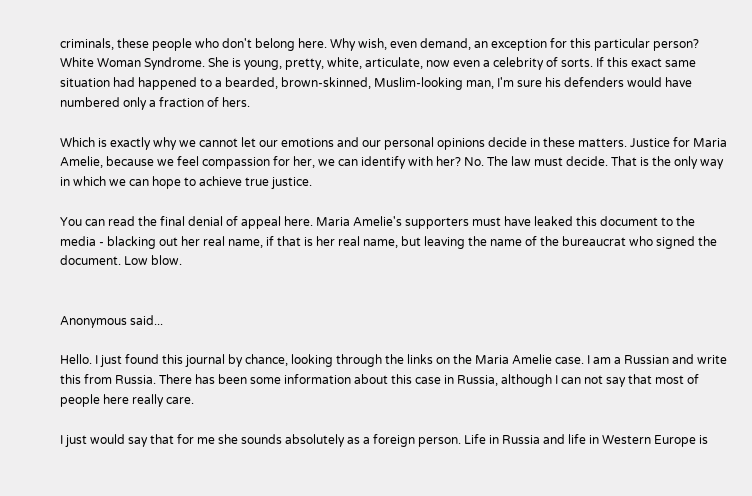criminals, these people who don't belong here. Why wish, even demand, an exception for this particular person? White Woman Syndrome. She is young, pretty, white, articulate, now even a celebrity of sorts. If this exact same situation had happened to a bearded, brown-skinned, Muslim-looking man, I'm sure his defenders would have numbered only a fraction of hers.

Which is exactly why we cannot let our emotions and our personal opinions decide in these matters. Justice for Maria Amelie, because we feel compassion for her, we can identify with her? No. The law must decide. That is the only way in which we can hope to achieve true justice.

You can read the final denial of appeal here. Maria Amelie's supporters must have leaked this document to the media - blacking out her real name, if that is her real name, but leaving the name of the bureaucrat who signed the document. Low blow.


Anonymous said...

Hello. I just found this journal by chance, looking through the links on the Maria Amelie case. I am a Russian and write this from Russia. There has been some information about this case in Russia, although I can not say that most of people here really care.

I just would say that for me she sounds absolutely as a foreign person. Life in Russia and life in Western Europe is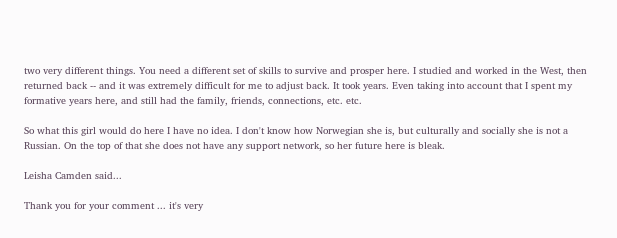two very different things. You need a different set of skills to survive and prosper here. I studied and worked in the West, then returned back -- and it was extremely difficult for me to adjust back. It took years. Even taking into account that I spent my formative years here, and still had the family, friends, connections, etc. etc.

So what this girl would do here I have no idea. I don't know how Norwegian she is, but culturally and socially she is not a Russian. On the top of that she does not have any support network, so her future here is bleak.

Leisha Camden said...

Thank you for your comment ... it's very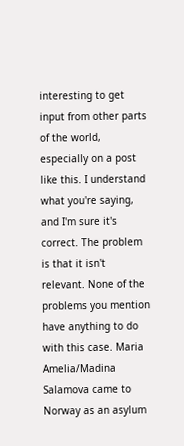interesting to get input from other parts of the world, especially on a post like this. I understand what you're saying, and I'm sure it's correct. The problem is that it isn't relevant. None of the problems you mention have anything to do with this case. Maria Amelia/Madina Salamova came to Norway as an asylum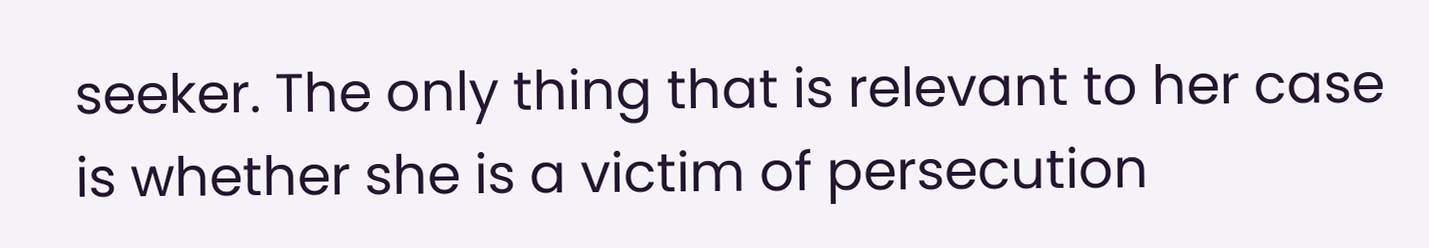seeker. The only thing that is relevant to her case is whether she is a victim of persecution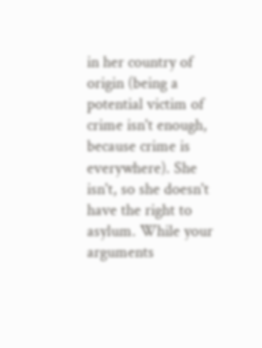in her country of origin (being a potential victim of crime isn't enough, because crime is everywhere). She isn't, so she doesn't have the right to asylum. While your arguments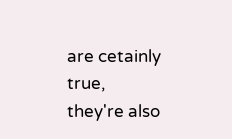are cetainly true, they're also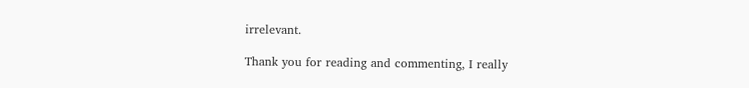irrelevant.

Thank you for reading and commenting, I really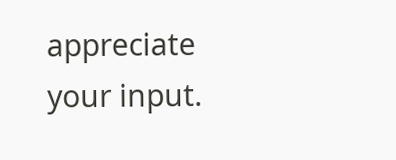appreciate your input.